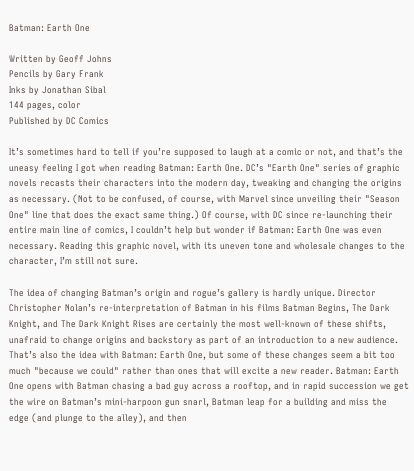Batman: Earth One

Written by Geoff Johns
Pencils by Gary Frank
Inks by Jonathan Sibal
144 pages, color
Published by DC Comics

It’s sometimes hard to tell if you’re supposed to laugh at a comic or not, and that’s the uneasy feeling I got when reading Batman: Earth One. DC’s "Earth One" series of graphic novels recasts their characters into the modern day, tweaking and changing the origins as necessary. (Not to be confused, of course, with Marvel since unveiling their "Season One" line that does the exact same thing.) Of course, with DC since re-launching their entire main line of comics, I couldn’t help but wonder if Batman: Earth One was even necessary. Reading this graphic novel, with its uneven tone and wholesale changes to the character, I’m still not sure.

The idea of changing Batman’s origin and rogue’s gallery is hardly unique. Director Christopher Nolan’s re-interpretation of Batman in his films Batman Begins, The Dark Knight, and The Dark Knight Rises are certainly the most well-known of these shifts, unafraid to change origins and backstory as part of an introduction to a new audience. That’s also the idea with Batman: Earth One, but some of these changes seem a bit too much "because we could" rather than ones that will excite a new reader. Batman: Earth One opens with Batman chasing a bad guy across a rooftop, and in rapid succession we get the wire on Batman’s mini-harpoon gun snarl, Batman leap for a building and miss the edge (and plunge to the alley), and then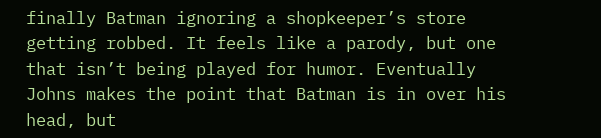finally Batman ignoring a shopkeeper’s store getting robbed. It feels like a parody, but one that isn’t being played for humor. Eventually Johns makes the point that Batman is in over his head, but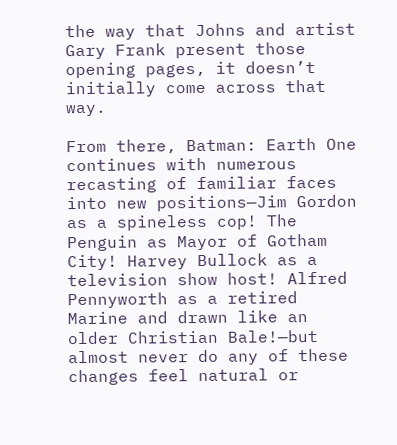the way that Johns and artist Gary Frank present those opening pages, it doesn’t initially come across that way.

From there, Batman: Earth One continues with numerous recasting of familiar faces into new positions—Jim Gordon as a spineless cop! The Penguin as Mayor of Gotham City! Harvey Bullock as a television show host! Alfred Pennyworth as a retired Marine and drawn like an older Christian Bale!—but almost never do any of these changes feel natural or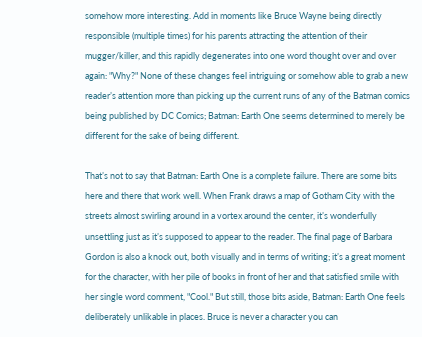somehow more interesting. Add in moments like Bruce Wayne being directly responsible (multiple times) for his parents attracting the attention of their mugger/killer, and this rapidly degenerates into one word thought over and over again: "Why?" None of these changes feel intriguing or somehow able to grab a new reader’s attention more than picking up the current runs of any of the Batman comics being published by DC Comics; Batman: Earth One seems determined to merely be different for the sake of being different.

That’s not to say that Batman: Earth One is a complete failure. There are some bits here and there that work well. When Frank draws a map of Gotham City with the streets almost swirling around in a vortex around the center, it’s wonderfully unsettling just as it’s supposed to appear to the reader. The final page of Barbara Gordon is also a knock out, both visually and in terms of writing; it’s a great moment for the character, with her pile of books in front of her and that satisfied smile with her single word comment, "Cool." But still, those bits aside, Batman: Earth One feels deliberately unlikable in places. Bruce is never a character you can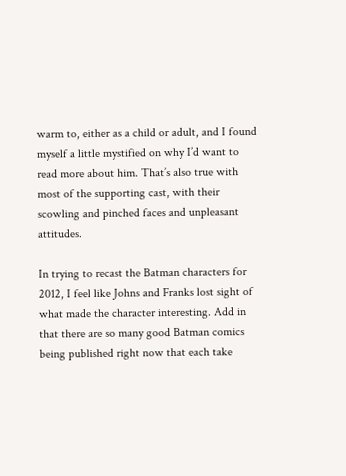warm to, either as a child or adult, and I found myself a little mystified on why I’d want to read more about him. That’s also true with most of the supporting cast, with their scowling and pinched faces and unpleasant attitudes.

In trying to recast the Batman characters for 2012, I feel like Johns and Franks lost sight of what made the character interesting. Add in that there are so many good Batman comics being published right now that each take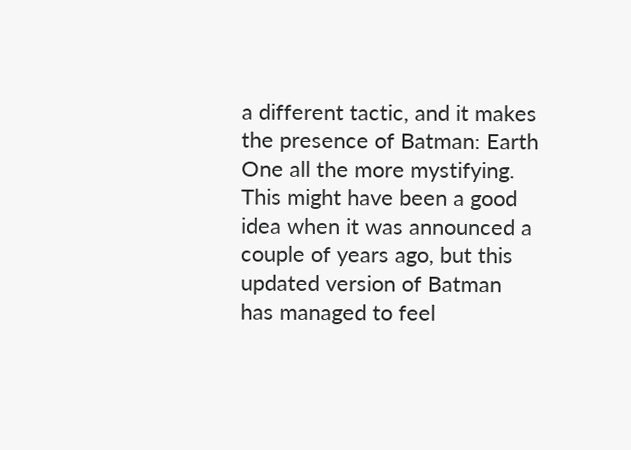a different tactic, and it makes the presence of Batman: Earth One all the more mystifying. This might have been a good idea when it was announced a couple of years ago, but this updated version of Batman has managed to feel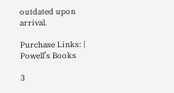outdated upon arrival.

Purchase Links: | Powell’s Books

3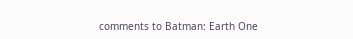comments to Batman: Earth One